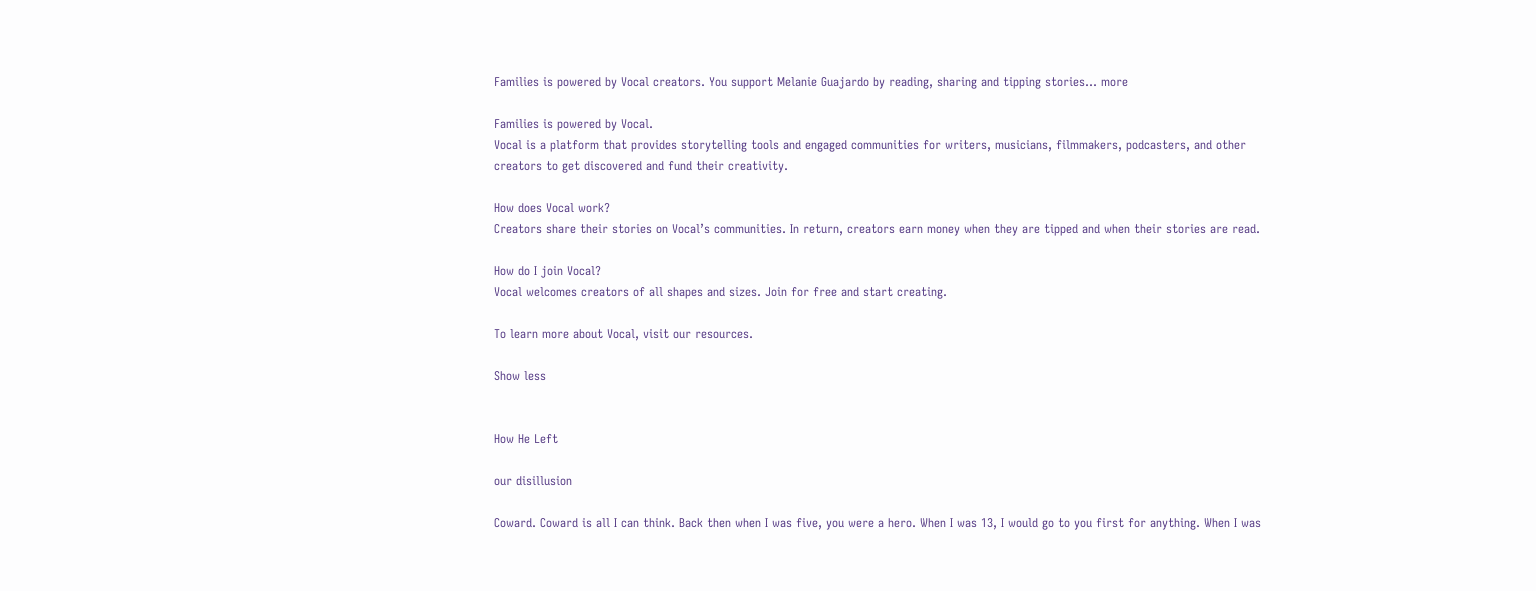Families is powered by Vocal creators. You support Melanie Guajardo by reading, sharing and tipping stories... more

Families is powered by Vocal.
Vocal is a platform that provides storytelling tools and engaged communities for writers, musicians, filmmakers, podcasters, and other creators to get discovered and fund their creativity.

How does Vocal work?
Creators share their stories on Vocal’s communities. In return, creators earn money when they are tipped and when their stories are read.

How do I join Vocal?
Vocal welcomes creators of all shapes and sizes. Join for free and start creating.

To learn more about Vocal, visit our resources.

Show less


How He Left

our disillusion

Coward. Coward is all I can think. Back then when I was five, you were a hero. When I was 13, I would go to you first for anything. When I was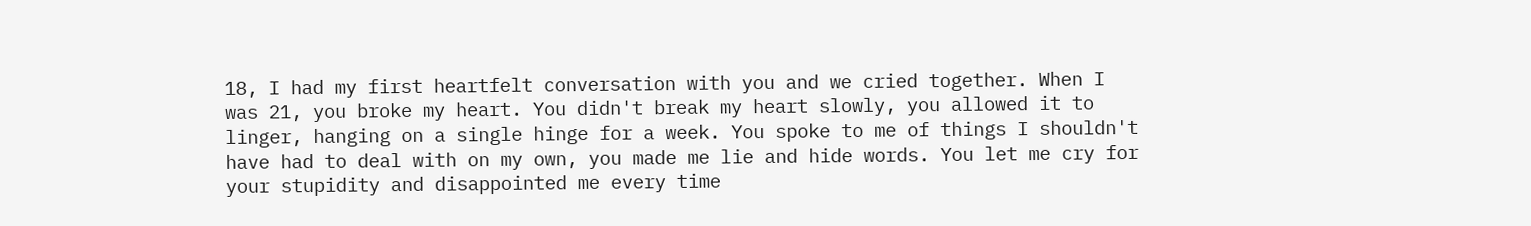18, I had my first heartfelt conversation with you and we cried together. When I was 21, you broke my heart. You didn't break my heart slowly, you allowed it to linger, hanging on a single hinge for a week. You spoke to me of things I shouldn't have had to deal with on my own, you made me lie and hide words. You let me cry for your stupidity and disappointed me every time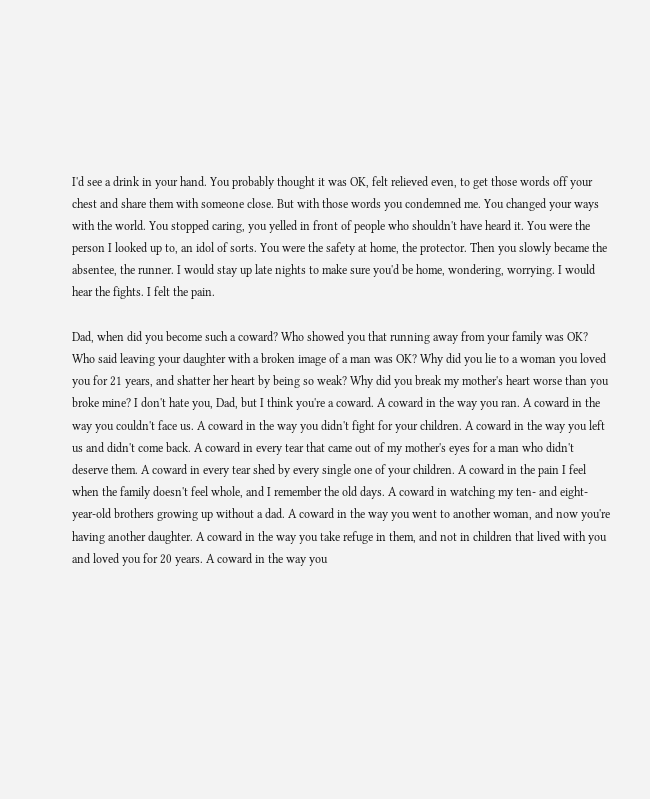I'd see a drink in your hand. You probably thought it was OK, felt relieved even, to get those words off your chest and share them with someone close. But with those words you condemned me. You changed your ways with the world. You stopped caring, you yelled in front of people who shouldn't have heard it. You were the person I looked up to, an idol of sorts. You were the safety at home, the protector. Then you slowly became the absentee, the runner. I would stay up late nights to make sure you'd be home, wondering, worrying. I would hear the fights. I felt the pain.

Dad, when did you become such a coward? Who showed you that running away from your family was OK? Who said leaving your daughter with a broken image of a man was OK? Why did you lie to a woman you loved you for 21 years, and shatter her heart by being so weak? Why did you break my mother's heart worse than you broke mine? I don't hate you, Dad, but I think you're a coward. A coward in the way you ran. A coward in the way you couldn't face us. A coward in the way you didn't fight for your children. A coward in the way you left us and didn't come back. A coward in every tear that came out of my mother's eyes for a man who didn't deserve them. A coward in every tear shed by every single one of your children. A coward in the pain I feel when the family doesn't feel whole, and I remember the old days. A coward in watching my ten- and eight-year-old brothers growing up without a dad. A coward in the way you went to another woman, and now you're having another daughter. A coward in the way you take refuge in them, and not in children that lived with you and loved you for 20 years. A coward in the way you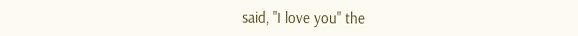said, "I love you" the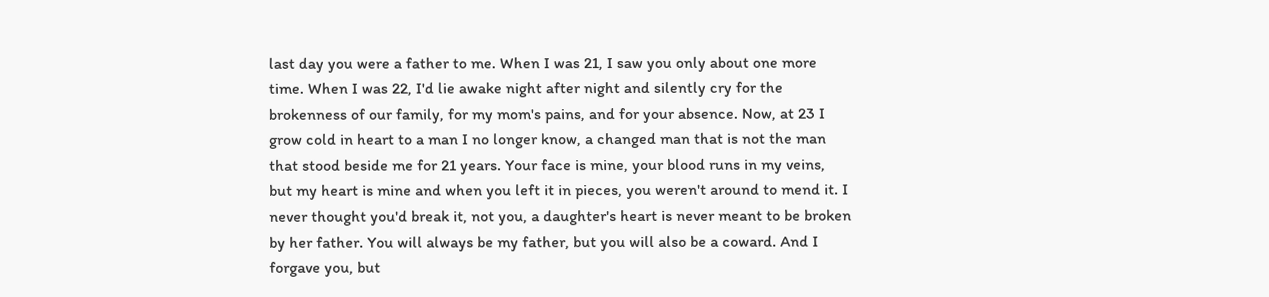last day you were a father to me. When I was 21, I saw you only about one more time. When I was 22, I'd lie awake night after night and silently cry for the brokenness of our family, for my mom's pains, and for your absence. Now, at 23 I grow cold in heart to a man I no longer know, a changed man that is not the man that stood beside me for 21 years. Your face is mine, your blood runs in my veins, but my heart is mine and when you left it in pieces, you weren't around to mend it. I never thought you'd break it, not you, a daughter's heart is never meant to be broken by her father. You will always be my father, but you will also be a coward. And I forgave you, but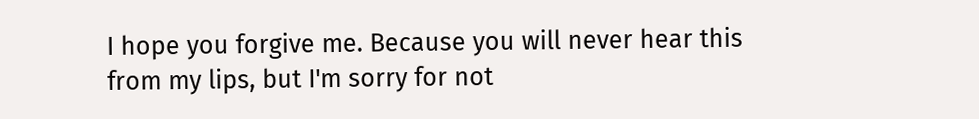I hope you forgive me. Because you will never hear this from my lips, but I'm sorry for not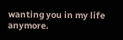wanting you in my life anymore.